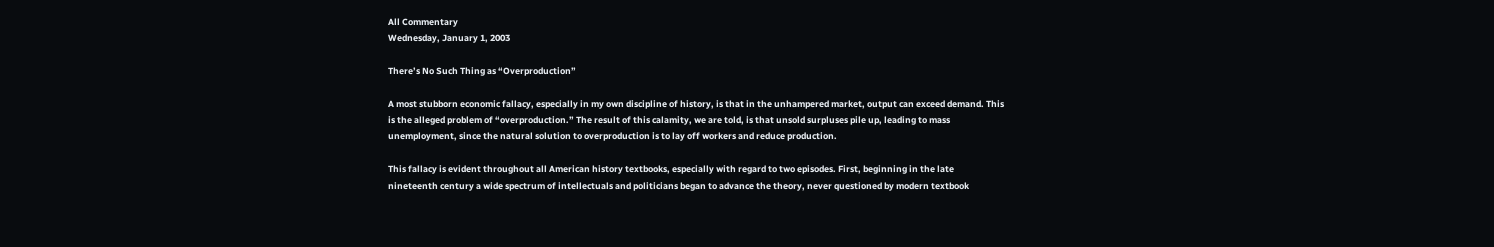All Commentary
Wednesday, January 1, 2003

There’s No Such Thing as “Overproduction”

A most stubborn economic fallacy, especially in my own discipline of history, is that in the unhampered market, output can exceed demand. This is the alleged problem of “overproduction.” The result of this calamity, we are told, is that unsold surpluses pile up, leading to mass unemployment, since the natural solution to overproduction is to lay off workers and reduce production.

This fallacy is evident throughout all American history textbooks, especially with regard to two episodes. First, beginning in the late nineteenth century a wide spectrum of intellectuals and politicians began to advance the theory, never questioned by modern textbook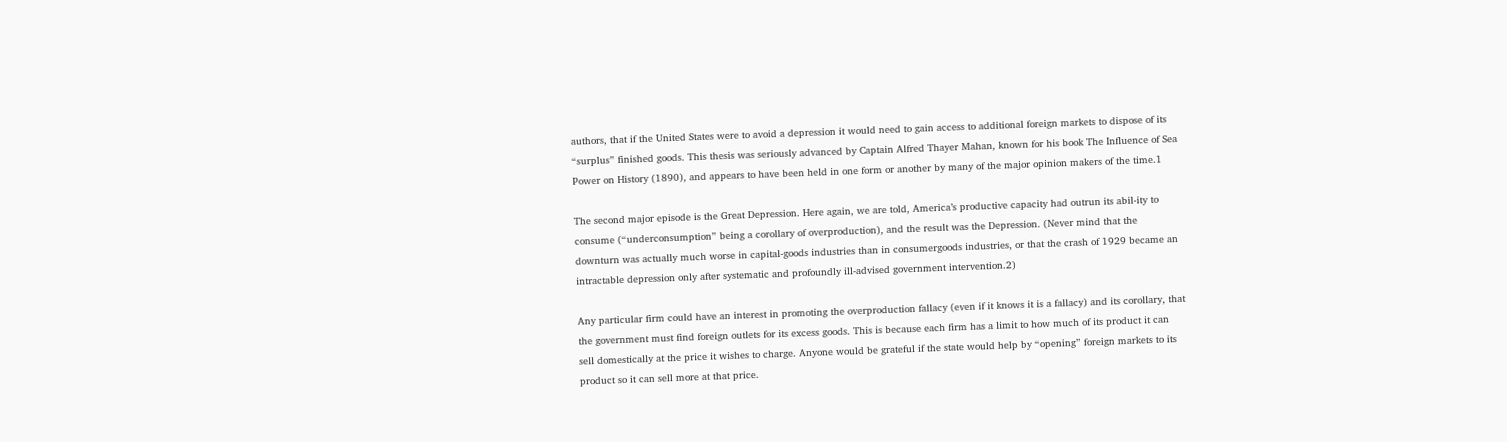authors, that if the United States were to avoid a depression it would need to gain access to additional foreign markets to dispose of its “surplus” finished goods. This thesis was seriously advanced by Captain Alfred Thayer Mahan, known for his book The Influence of Sea Power on History (1890), and appears to have been held in one form or another by many of the major opinion makers of the time.1

The second major episode is the Great Depression. Here again, we are told, America’s productive capacity had outrun its abil-ity to consume (“underconsumption” being a corollary of overproduction), and the result was the Depression. (Never mind that the downturn was actually much worse in capital-goods industries than in consumergoods industries, or that the crash of 1929 became an intractable depression only after systematic and profoundly ill-advised government intervention.2)

Any particular firm could have an interest in promoting the overproduction fallacy (even if it knows it is a fallacy) and its corollary, that the government must find foreign outlets for its excess goods. This is because each firm has a limit to how much of its product it can sell domestically at the price it wishes to charge. Anyone would be grateful if the state would help by “opening” foreign markets to its product so it can sell more at that price.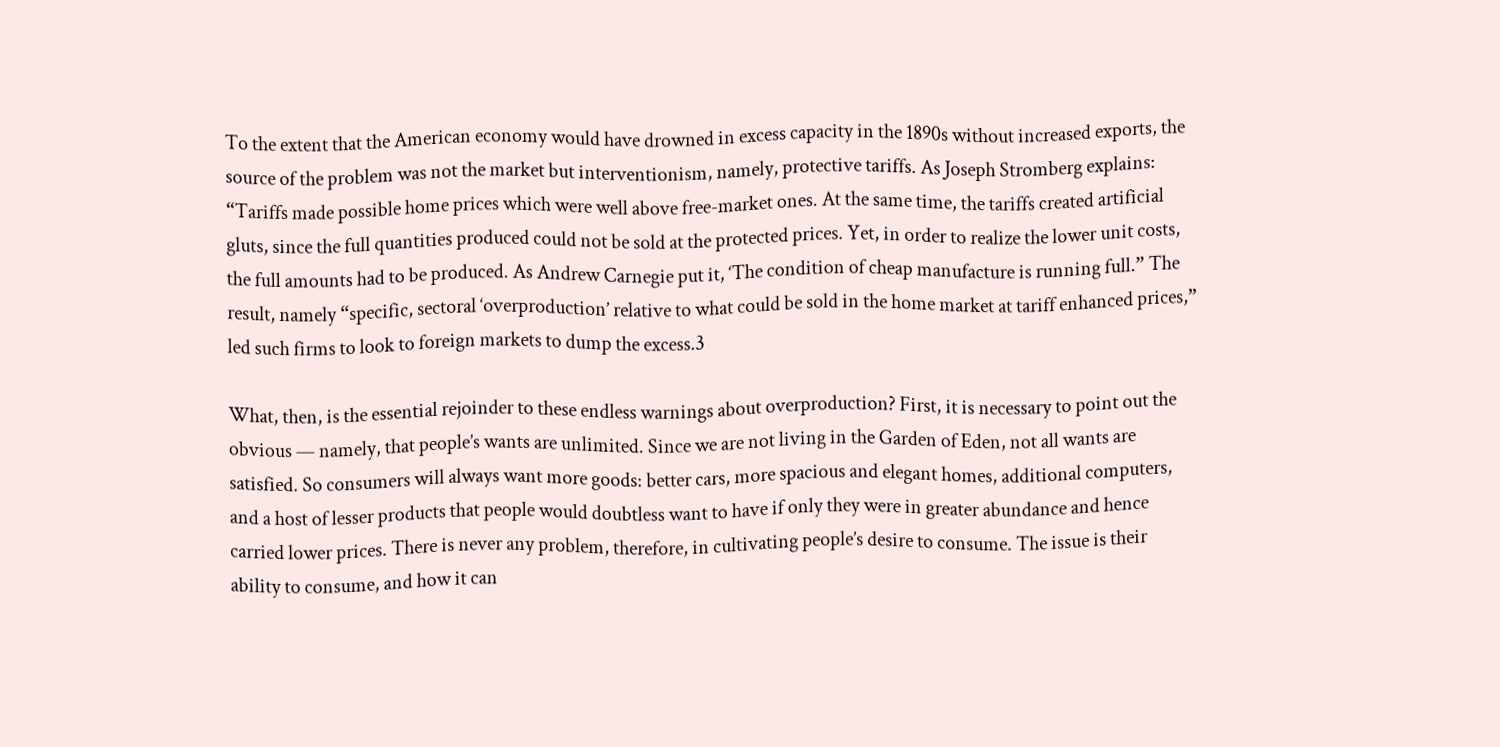To the extent that the American economy would have drowned in excess capacity in the 1890s without increased exports, the source of the problem was not the market but interventionism, namely, protective tariffs. As Joseph Stromberg explains: “Tariffs made possible home prices which were well above free-market ones. At the same time, the tariffs created artificial gluts, since the full quantities produced could not be sold at the protected prices. Yet, in order to realize the lower unit costs, the full amounts had to be produced. As Andrew Carnegie put it, ‘The condition of cheap manufacture is running full.” The result, namely “specific, sectoral ‘overproduction’ relative to what could be sold in the home market at tariff enhanced prices,” led such firms to look to foreign markets to dump the excess.3

What, then, is the essential rejoinder to these endless warnings about overproduction? First, it is necessary to point out the obvious — namely, that people’s wants are unlimited. Since we are not living in the Garden of Eden, not all wants are satisfied. So consumers will always want more goods: better cars, more spacious and elegant homes, additional computers, and a host of lesser products that people would doubtless want to have if only they were in greater abundance and hence carried lower prices. There is never any problem, therefore, in cultivating people’s desire to consume. The issue is their ability to consume, and how it can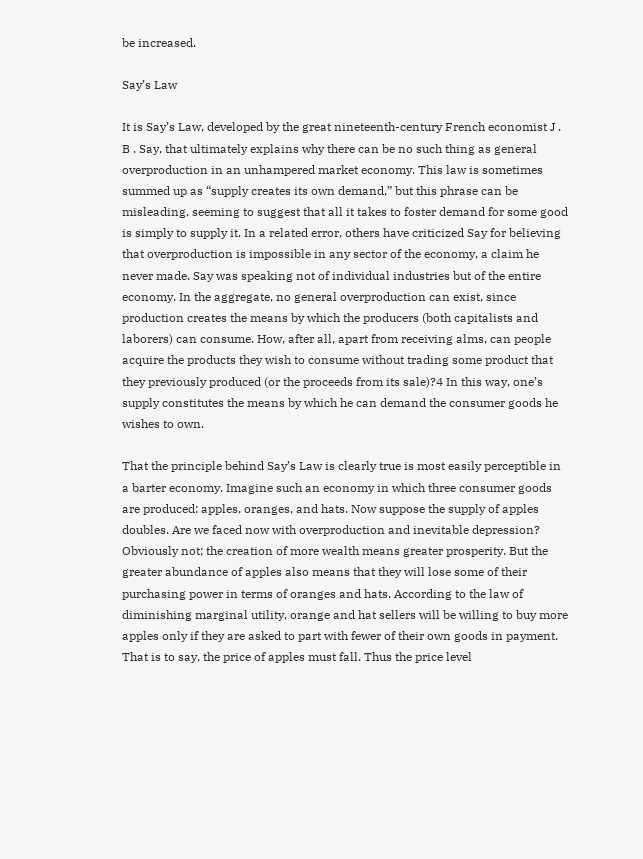be increased.

Say’s Law

It is Say’s Law, developed by the great nineteenth-century French economist J . B . Say, that ultimately explains why there can be no such thing as general overproduction in an unhampered market economy. This law is sometimes summed up as “supply creates its own demand,” but this phrase can be misleading, seeming to suggest that all it takes to foster demand for some good is simply to supply it. In a related error, others have criticized Say for believing that overproduction is impossible in any sector of the economy, a claim he never made. Say was speaking not of individual industries but of the entire economy. In the aggregate, no general overproduction can exist, since production creates the means by which the producers (both capitalists and laborers) can consume. How, after all, apart from receiving alms, can people acquire the products they wish to consume without trading some product that they previously produced (or the proceeds from its sale)?4 In this way, one’s supply constitutes the means by which he can demand the consumer goods he wishes to own.

That the principle behind Say’s Law is clearly true is most easily perceptible in a barter economy. Imagine such an economy in which three consumer goods are produced: apples, oranges, and hats. Now suppose the supply of apples doubles. Are we faced now with overproduction and inevitable depression? Obviously not; the creation of more wealth means greater prosperity. But the greater abundance of apples also means that they will lose some of their purchasing power in terms of oranges and hats. According to the law of diminishing marginal utility, orange and hat sellers will be willing to buy more apples only if they are asked to part with fewer of their own goods in payment. That is to say, the price of apples must fall. Thus the price level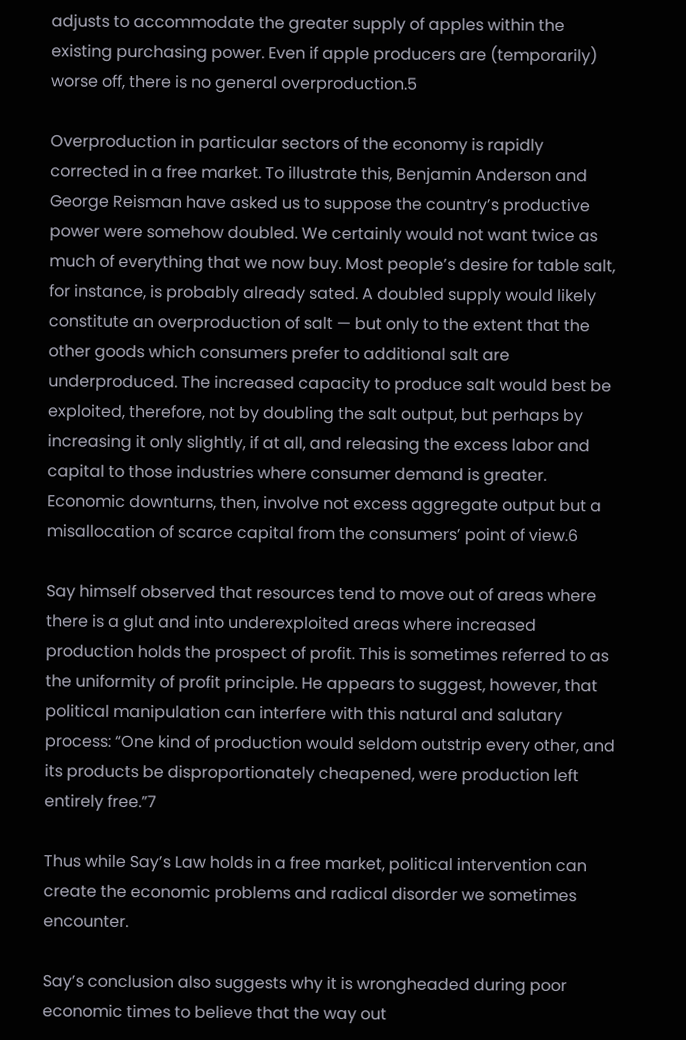adjusts to accommodate the greater supply of apples within the existing purchasing power. Even if apple producers are (temporarily) worse off, there is no general overproduction.5

Overproduction in particular sectors of the economy is rapidly corrected in a free market. To illustrate this, Benjamin Anderson and George Reisman have asked us to suppose the country’s productive power were somehow doubled. We certainly would not want twice as much of everything that we now buy. Most people’s desire for table salt, for instance, is probably already sated. A doubled supply would likely constitute an overproduction of salt — but only to the extent that the other goods which consumers prefer to additional salt are underproduced. The increased capacity to produce salt would best be exploited, therefore, not by doubling the salt output, but perhaps by increasing it only slightly, if at all, and releasing the excess labor and capital to those industries where consumer demand is greater. Economic downturns, then, involve not excess aggregate output but a misallocation of scarce capital from the consumers’ point of view.6

Say himself observed that resources tend to move out of areas where there is a glut and into underexploited areas where increased production holds the prospect of profit. This is sometimes referred to as the uniformity of profit principle. He appears to suggest, however, that political manipulation can interfere with this natural and salutary process: “One kind of production would seldom outstrip every other, and its products be disproportionately cheapened, were production left entirely free.”7

Thus while Say’s Law holds in a free market, political intervention can create the economic problems and radical disorder we sometimes encounter.

Say’s conclusion also suggests why it is wrongheaded during poor economic times to believe that the way out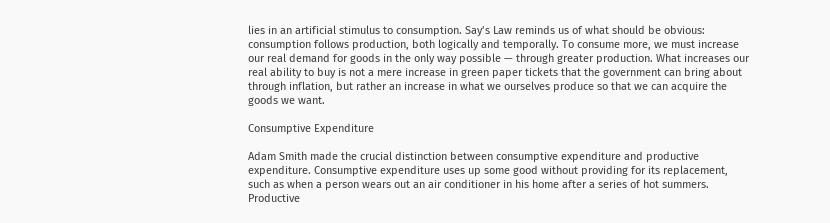lies in an artificial stimulus to consumption. Say’s Law reminds us of what should be obvious: consumption follows production, both logically and temporally. To consume more, we must increase our real demand for goods in the only way possible — through greater production. What increases our real ability to buy is not a mere increase in green paper tickets that the government can bring about through inflation, but rather an increase in what we ourselves produce so that we can acquire the goods we want.

Consumptive Expenditure

Adam Smith made the crucial distinction between consumptive expenditure and productive expenditure. Consumptive expenditure uses up some good without providing for its replacement, such as when a person wears out an air conditioner in his home after a series of hot summers. Productive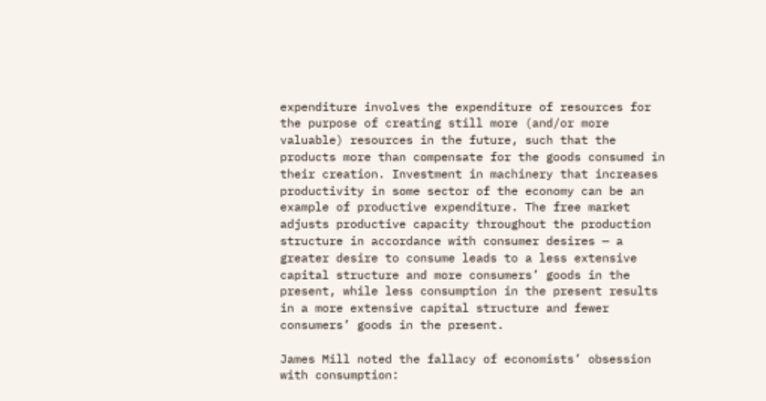expenditure involves the expenditure of resources for the purpose of creating still more (and/or more valuable) resources in the future, such that the products more than compensate for the goods consumed in their creation. Investment in machinery that increases productivity in some sector of the economy can be an example of productive expenditure. The free market adjusts productive capacity throughout the production structure in accordance with consumer desires — a greater desire to consume leads to a less extensive capital structure and more consumers’ goods in the present, while less consumption in the present results in a more extensive capital structure and fewer consumers’ goods in the present.

James Mill noted the fallacy of economists’ obsession with consumption: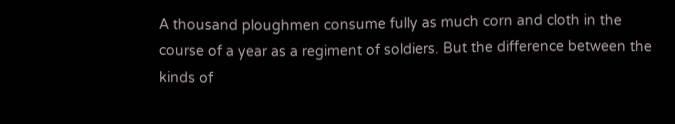A thousand ploughmen consume fully as much corn and cloth in the course of a year as a regiment of soldiers. But the difference between the kinds of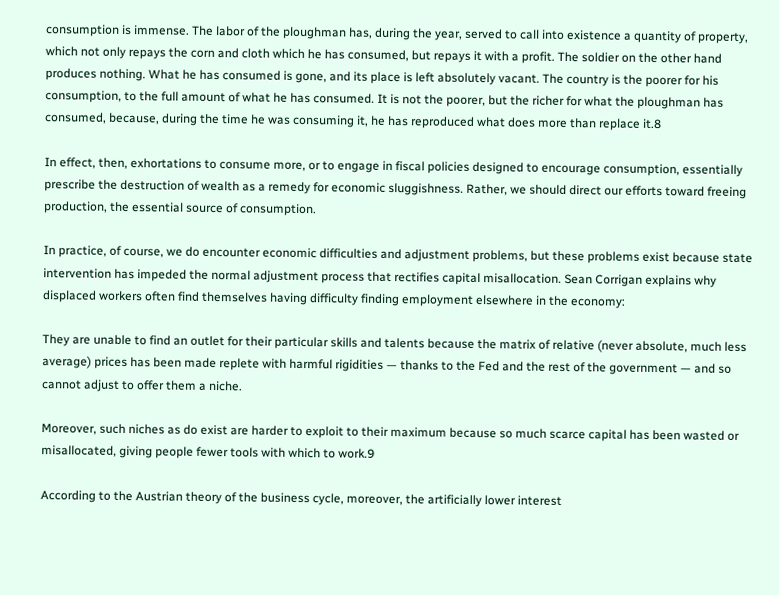consumption is immense. The labor of the ploughman has, during the year, served to call into existence a quantity of property, which not only repays the corn and cloth which he has consumed, but repays it with a profit. The soldier on the other hand produces nothing. What he has consumed is gone, and its place is left absolutely vacant. The country is the poorer for his consumption, to the full amount of what he has consumed. It is not the poorer, but the richer for what the ploughman has consumed, because, during the time he was consuming it, he has reproduced what does more than replace it.8

In effect, then, exhortations to consume more, or to engage in fiscal policies designed to encourage consumption, essentially prescribe the destruction of wealth as a remedy for economic sluggishness. Rather, we should direct our efforts toward freeing production, the essential source of consumption.

In practice, of course, we do encounter economic difficulties and adjustment problems, but these problems exist because state intervention has impeded the normal adjustment process that rectifies capital misallocation. Sean Corrigan explains why displaced workers often find themselves having difficulty finding employment elsewhere in the economy:

They are unable to find an outlet for their particular skills and talents because the matrix of relative (never absolute, much less average) prices has been made replete with harmful rigidities — thanks to the Fed and the rest of the government — and so cannot adjust to offer them a niche.

Moreover, such niches as do exist are harder to exploit to their maximum because so much scarce capital has been wasted or misallocated, giving people fewer tools with which to work.9

According to the Austrian theory of the business cycle, moreover, the artificially lower interest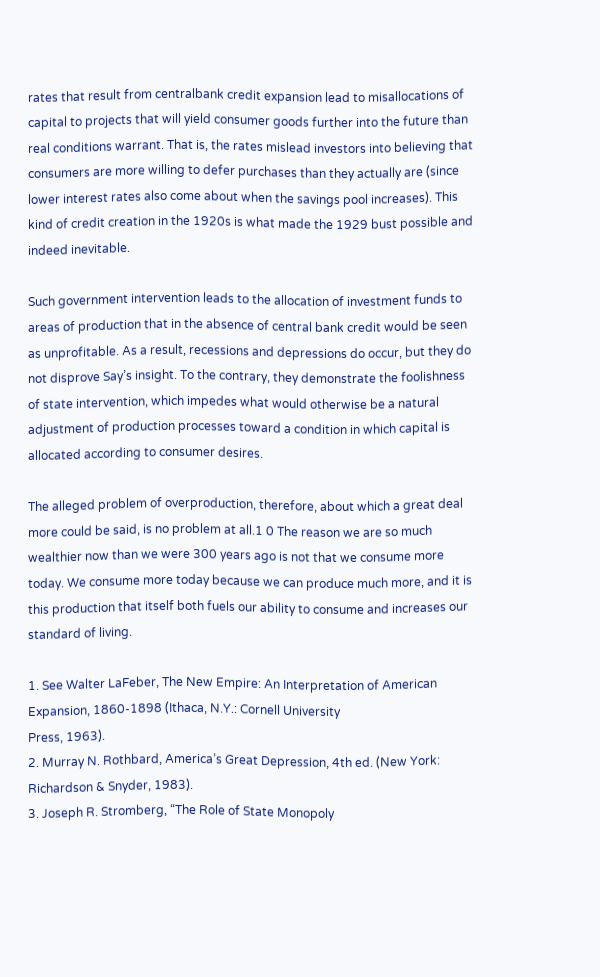rates that result from centralbank credit expansion lead to misallocations of capital to projects that will yield consumer goods further into the future than real conditions warrant. That is, the rates mislead investors into believing that consumers are more willing to defer purchases than they actually are (since lower interest rates also come about when the savings pool increases). This kind of credit creation in the 1920s is what made the 1929 bust possible and indeed inevitable.

Such government intervention leads to the allocation of investment funds to areas of production that in the absence of central bank credit would be seen as unprofitable. As a result, recessions and depressions do occur, but they do not disprove Say’s insight. To the contrary, they demonstrate the foolishness of state intervention, which impedes what would otherwise be a natural adjustment of production processes toward a condition in which capital is allocated according to consumer desires.

The alleged problem of overproduction, therefore, about which a great deal more could be said, is no problem at all.1 0 The reason we are so much wealthier now than we were 300 years ago is not that we consume more today. We consume more today because we can produce much more, and it is this production that itself both fuels our ability to consume and increases our standard of living.

1. See Walter LaFeber, The New Empire: An Interpretation of American Expansion, 1860-1898 (Ithaca, N.Y.: Cornell University
Press, 1963).
2. Murray N. Rothbard, America’s Great Depression, 4th ed. (New York: Richardson & Snyder, 1983).
3. Joseph R. Stromberg, “The Role of State Monopoly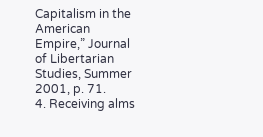Capitalism in the American Empire,” Journal of Libertarian Studies, Summer 2001, p. 71.
4. Receiving alms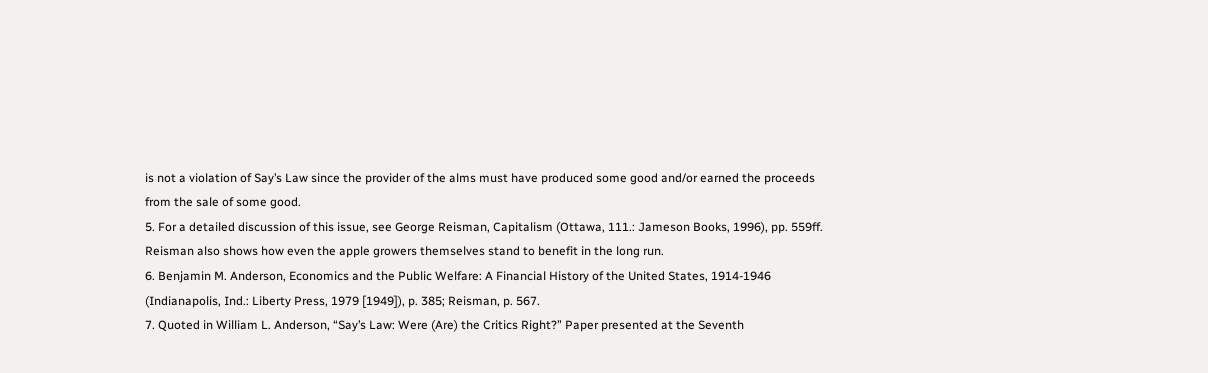is not a violation of Say’s Law since the provider of the alms must have produced some good and/or earned the proceeds from the sale of some good.
5. For a detailed discussion of this issue, see George Reisman, Capitalism (Ottawa, 111.: Jameson Books, 1996), pp. 559ff. Reisman also shows how even the apple growers themselves stand to benefit in the long run.
6. Benjamin M. Anderson, Economics and the Public Welfare: A Financial History of the United States, 1914-1946 (Indianapolis, Ind.: Liberty Press, 1979 [1949]), p. 385; Reisman, p. 567.
7. Quoted in William L. Anderson, “Say’s Law: Were (Are) the Critics Right?” Paper presented at the Seventh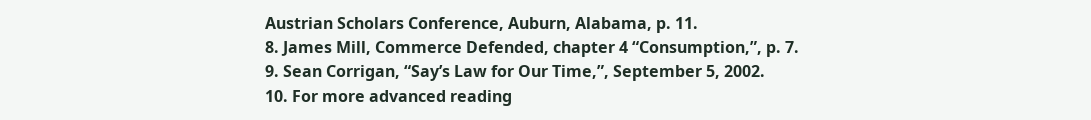Austrian Scholars Conference, Auburn, Alabama, p. 11.
8. James Mill, Commerce Defended, chapter 4 “Consumption,”, p. 7.
9. Sean Corrigan, “Say’s Law for Our Time,”, September 5, 2002.
10. For more advanced reading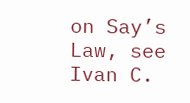on Say’s Law, see Ivan C.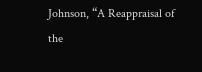Johnson, “A Reappraisal of the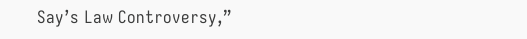Say’s Law Controversy,”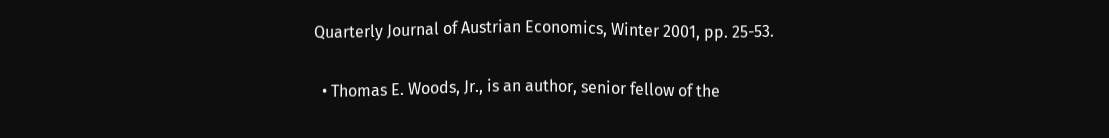Quarterly Journal of Austrian Economics, Winter 2001, pp. 25-53.

  • Thomas E. Woods, Jr., is an author, senior fellow of the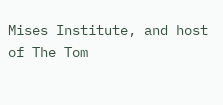Mises Institute, and host of The Tom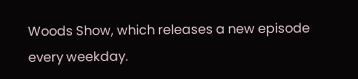Woods Show, which releases a new episode every weekday.